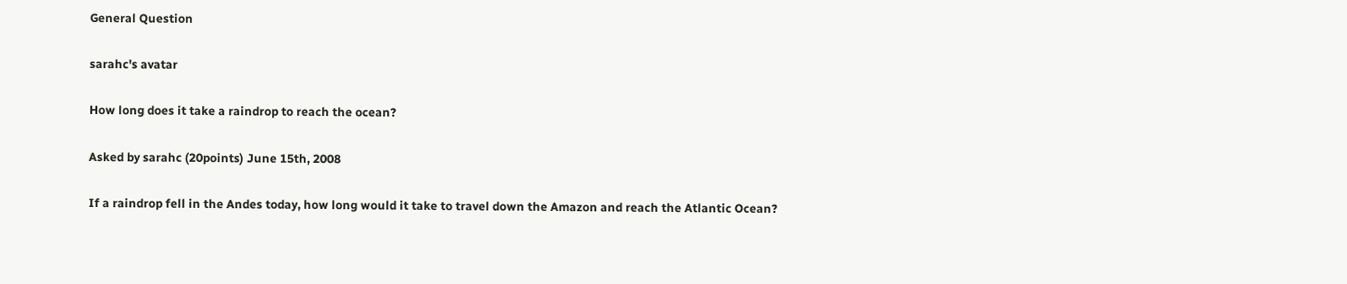General Question

sarahc's avatar

How long does it take a raindrop to reach the ocean?

Asked by sarahc (20points) June 15th, 2008

If a raindrop fell in the Andes today, how long would it take to travel down the Amazon and reach the Atlantic Ocean?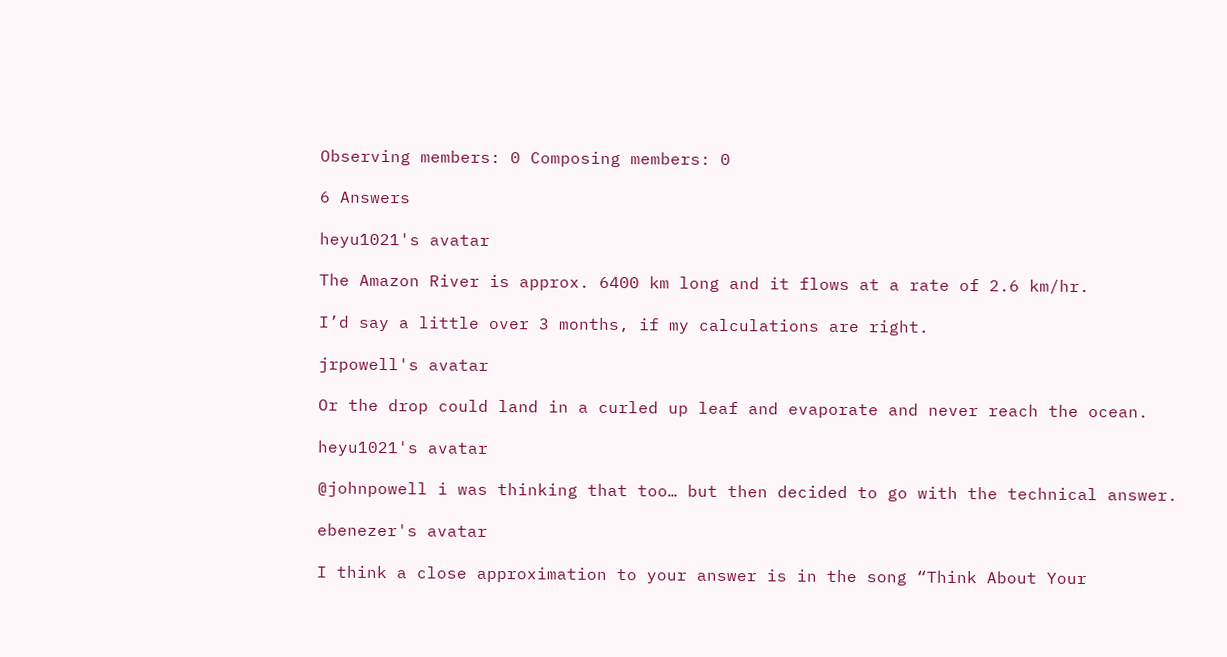Observing members: 0 Composing members: 0

6 Answers

heyu1021's avatar

The Amazon River is approx. 6400 km long and it flows at a rate of 2.6 km/hr.

I’d say a little over 3 months, if my calculations are right.

jrpowell's avatar

Or the drop could land in a curled up leaf and evaporate and never reach the ocean.

heyu1021's avatar

@johnpowell i was thinking that too… but then decided to go with the technical answer.

ebenezer's avatar

I think a close approximation to your answer is in the song “Think About Your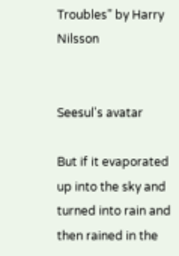Troubles” by Harry Nilsson


Seesul's avatar

But if it evaporated up into the sky and turned into rain and then rained in the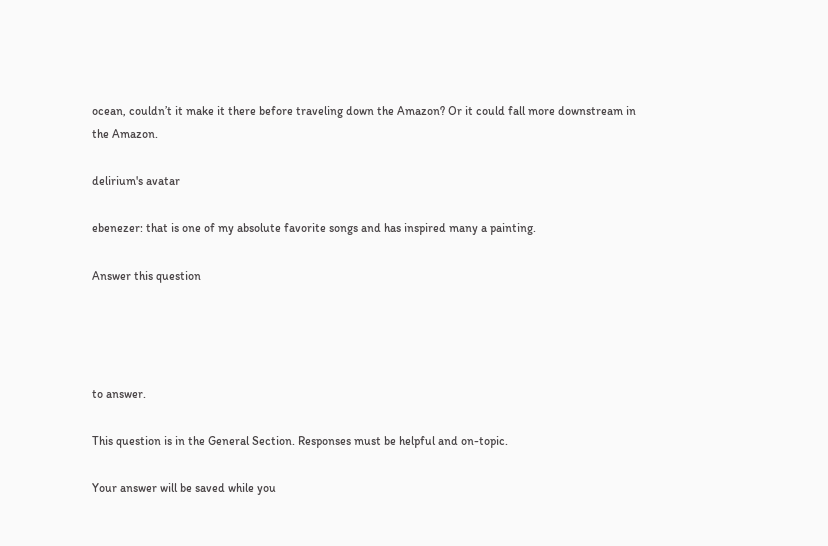ocean, couldn’t it make it there before traveling down the Amazon? Or it could fall more downstream in the Amazon.

delirium's avatar

ebenezer: that is one of my absolute favorite songs and has inspired many a painting.

Answer this question




to answer.

This question is in the General Section. Responses must be helpful and on-topic.

Your answer will be saved while you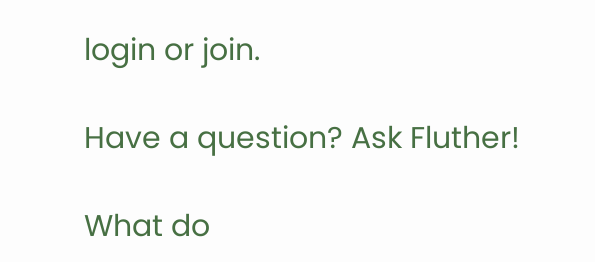login or join.

Have a question? Ask Fluther!

What do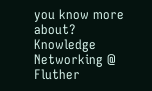you know more about?
Knowledge Networking @ Fluther